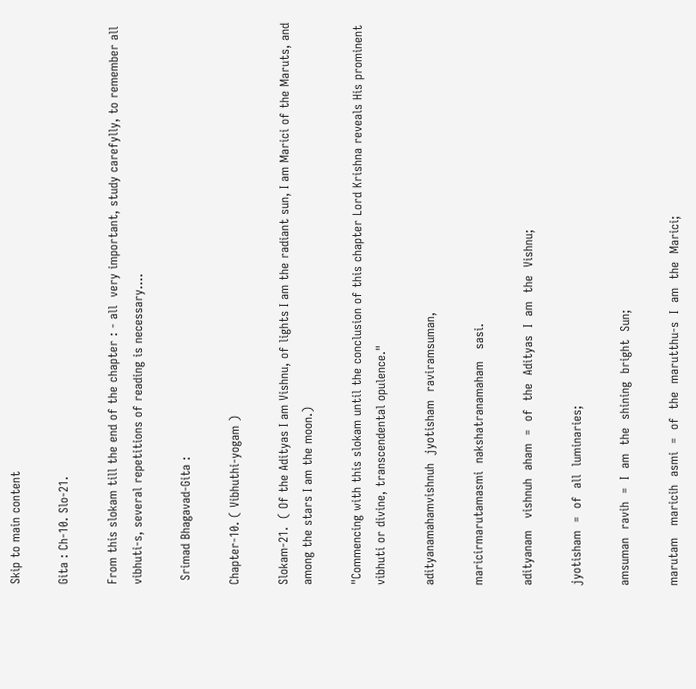Skip to main content

Gita : Ch-10. Slo-21.

From this slokam till the end of the chapter : - all  very important, study carefylly, to remember all  vibhuti-s, several repetitions of reading is necessary....

 Srimad Bhagavad-Gita :

Chapter-10. ( Vibhuthi-yogam )

Slokam-21.  ( Of the Adityas I am Vishnu, of lights I am the radiant sun, I am Marici of the Maruts, and among the stars I am the moon.)

"Commencing with this slokam until the conclusion of this chapter Lord Krishna reveals His prominent vibhuti or divine, transcendental opulence."

adityanamahamvishnuh  jyotisham  raviramsuman,

maricirmarutamasmi  nakshatranamaham   sasi.

adityanam   vishnuh  aham  =  of  the  Adityas  I  am  the  Vishnu;

jyotisham  =  of  all  luminaries;

amsuman  ravih  =  I  am  the  shining  bright  Sun;

marutam   maricih  asmi  =  of  the  marutthu-s  I  am  the  Marici;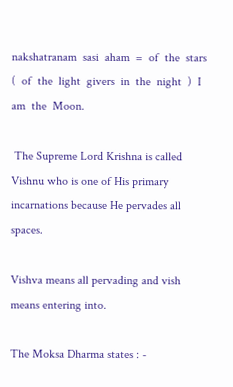nakshatranam  sasi  aham  =  of  the  stars  (  of  the  light  givers  in  the  night  )  I  am  the  Moon.

 The Supreme Lord Krishna is called Vishnu who is one of His primary incarnations because He pervades all spaces.

Vishva means all pervading and vish means entering into.

The Moksa Dharma states : -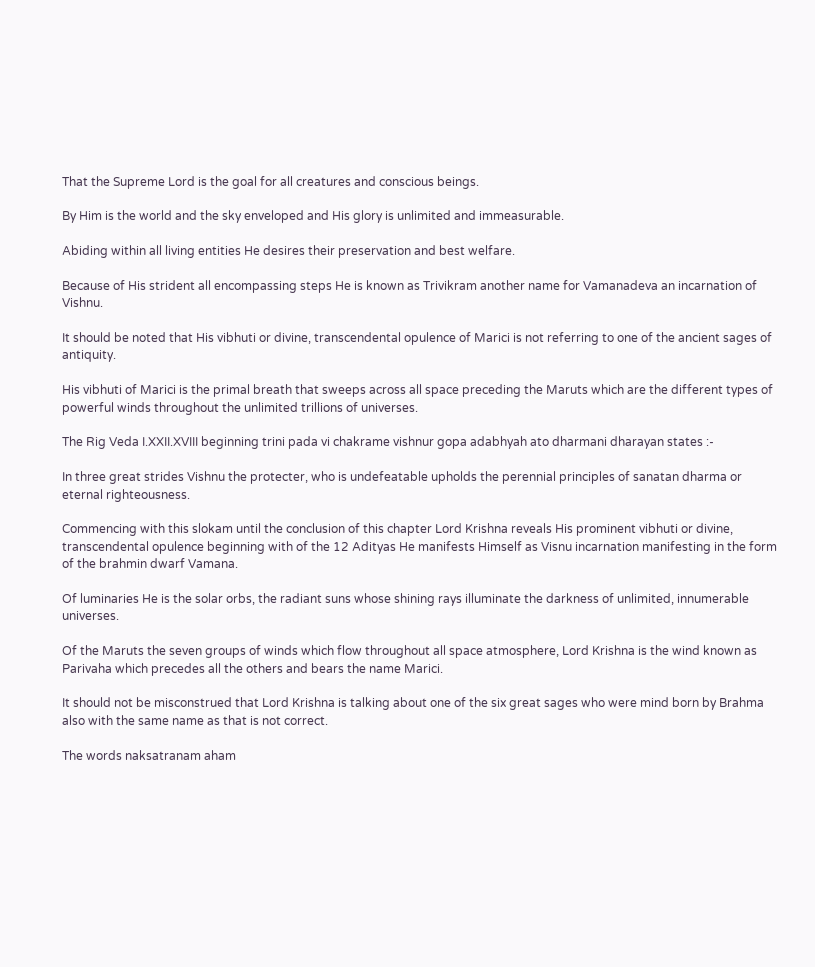That the Supreme Lord is the goal for all creatures and conscious beings.

By Him is the world and the sky enveloped and His glory is unlimited and immeasurable.

Abiding within all living entities He desires their preservation and best welfare.

Because of His strident all encompassing steps He is known as Trivikram another name for Vamanadeva an incarnation of Vishnu.

It should be noted that His vibhuti or divine, transcendental opulence of Marici is not referring to one of the ancient sages of antiquity.

His vibhuti of Marici is the primal breath that sweeps across all space preceding the Maruts which are the different types of powerful winds throughout the unlimited trillions of universes.

The Rig Veda I.XXII.XVIII beginning trini pada vi chakrame vishnur gopa adabhyah ato dharmani dharayan states :-

In three great strides Vishnu the protecter, who is undefeatable upholds the perennial principles of sanatan dharma or eternal righteousness.

Commencing with this slokam until the conclusion of this chapter Lord Krishna reveals His prominent vibhuti or divine, transcendental opulence beginning with of the 12 Adityas He manifests Himself as Visnu incarnation manifesting in the form of the brahmin dwarf Vamana.

Of luminaries He is the solar orbs, the radiant suns whose shining rays illuminate the darkness of unlimited, innumerable universes.

Of the Maruts the seven groups of winds which flow throughout all space atmosphere, Lord Krishna is the wind known as Parivaha which precedes all the others and bears the name Marici.

It should not be misconstrued that Lord Krishna is talking about one of the six great sages who were mind born by Brahma also with the same name as that is not correct.

The words naksatranam aham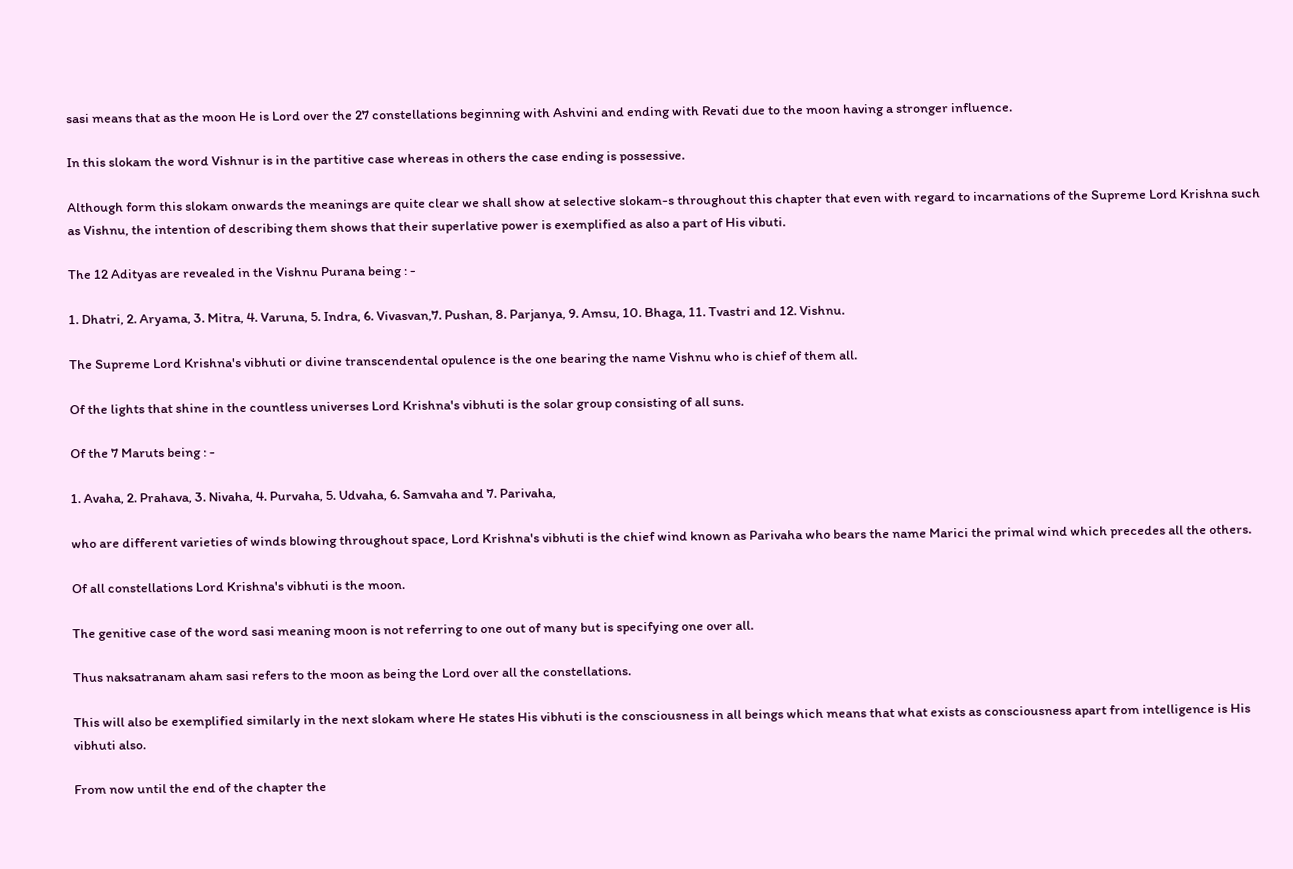sasi means that as the moon He is Lord over the 27 constellations beginning with Ashvini and ending with Revati due to the moon having a stronger influence.

In this slokam the word Vishnur is in the partitive case whereas in others the case ending is possessive.

Although form this slokam onwards the meanings are quite clear we shall show at selective slokam-s throughout this chapter that even with regard to incarnations of the Supreme Lord Krishna such as Vishnu, the intention of describing them shows that their superlative power is exemplified as also a part of His vibuti.

The 12 Adityas are revealed in the Vishnu Purana being : -

1. Dhatri, 2. Aryama, 3. Mitra, 4. Varuna, 5. Indra, 6. Vivasvan,7. Pushan, 8. Parjanya, 9. Amsu, 10. Bhaga, 11. Tvastri and 12. Vishnu.

The Supreme Lord Krishna's vibhuti or divine transcendental opulence is the one bearing the name Vishnu who is chief of them all.

Of the lights that shine in the countless universes Lord Krishna's vibhuti is the solar group consisting of all suns.

Of the 7 Maruts being : -

1. Avaha, 2. Prahava, 3. Nivaha, 4. Purvaha, 5. Udvaha, 6. Samvaha and 7. Parivaha,

who are different varieties of winds blowing throughout space, Lord Krishna's vibhuti is the chief wind known as Parivaha who bears the name Marici the primal wind which precedes all the others.

Of all constellations Lord Krishna's vibhuti is the moon.

The genitive case of the word sasi meaning moon is not referring to one out of many but is specifying one over all.

Thus naksatranam aham sasi refers to the moon as being the Lord over all the constellations.

This will also be exemplified similarly in the next slokam where He states His vibhuti is the consciousness in all beings which means that what exists as consciousness apart from intelligence is His vibhuti also.

From now until the end of the chapter the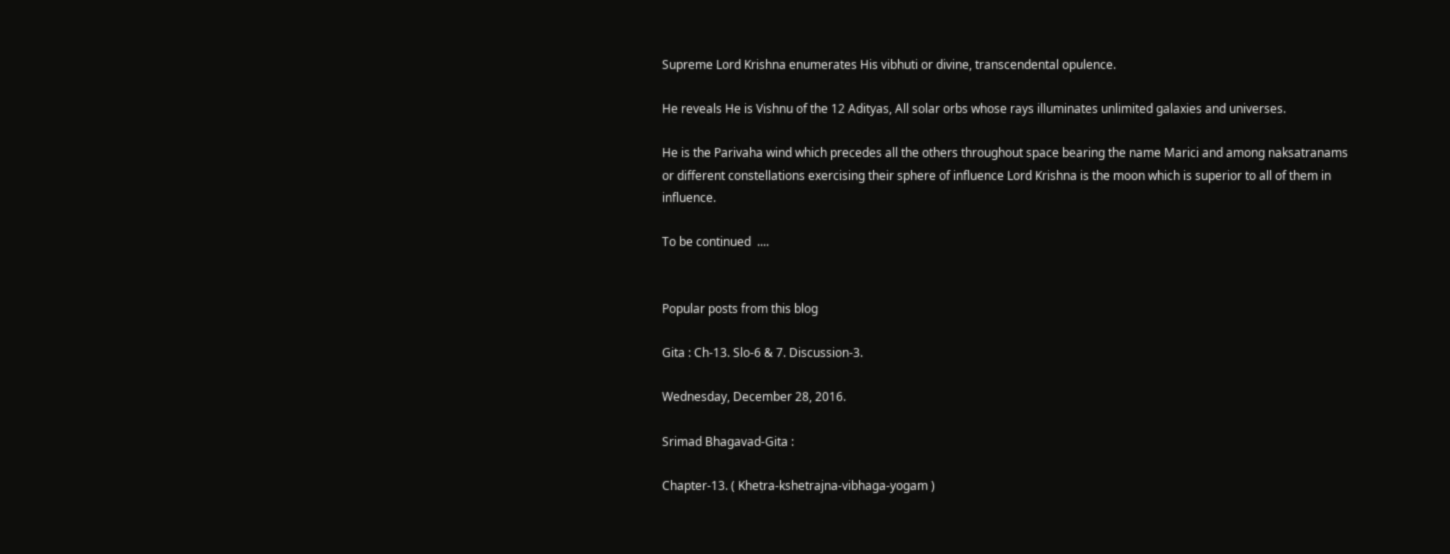Supreme Lord Krishna enumerates His vibhuti or divine, transcendental opulence.

He reveals He is Vishnu of the 12 Adityas, All solar orbs whose rays illuminates unlimited galaxies and universes.

He is the Parivaha wind which precedes all the others throughout space bearing the name Marici and among naksatranams or different constellations exercising their sphere of influence Lord Krishna is the moon which is superior to all of them in influence.

To be continued  ....


Popular posts from this blog

Gita : Ch-13. Slo-6 & 7. Discussion-3.

Wednesday, December 28, 2016.

Srimad Bhagavad-Gita :

Chapter-13. ( Khetra-kshetrajna-vibhaga-yogam )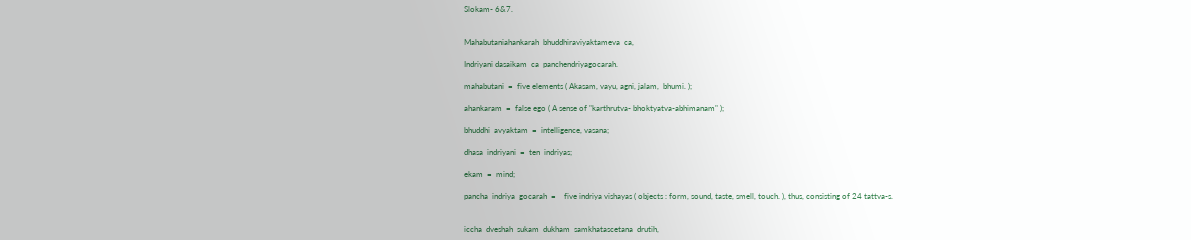Slokam- 6&7.


Mahabutaniahankarah  bhuddhiraviyaktameva  ca,

Indriyani dasaikam  ca  panchendriyagocarah.

mahabutani  =  five elements ( Akasam, vayu, agni, jalam,  bhumi. );

ahankaram  =  false ego ( A sense of "karthrutva- bhoktyatva-abhimanam" );

bhuddhi  avyaktam  =  intelligence, vasana;

dhasa  indriyani  =  ten  indriyas;

ekam  =  mind;

pancha  indriya  gocarah  =    five indriya vishayas ( objects : form, sound, taste, smell, touch. ), thus, consisting of 24 tattva-s.


iccha  dveshah  sukam  dukham  samkhatascetana  drutih,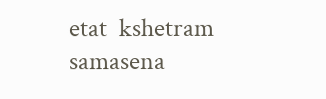etat  kshetram  samasena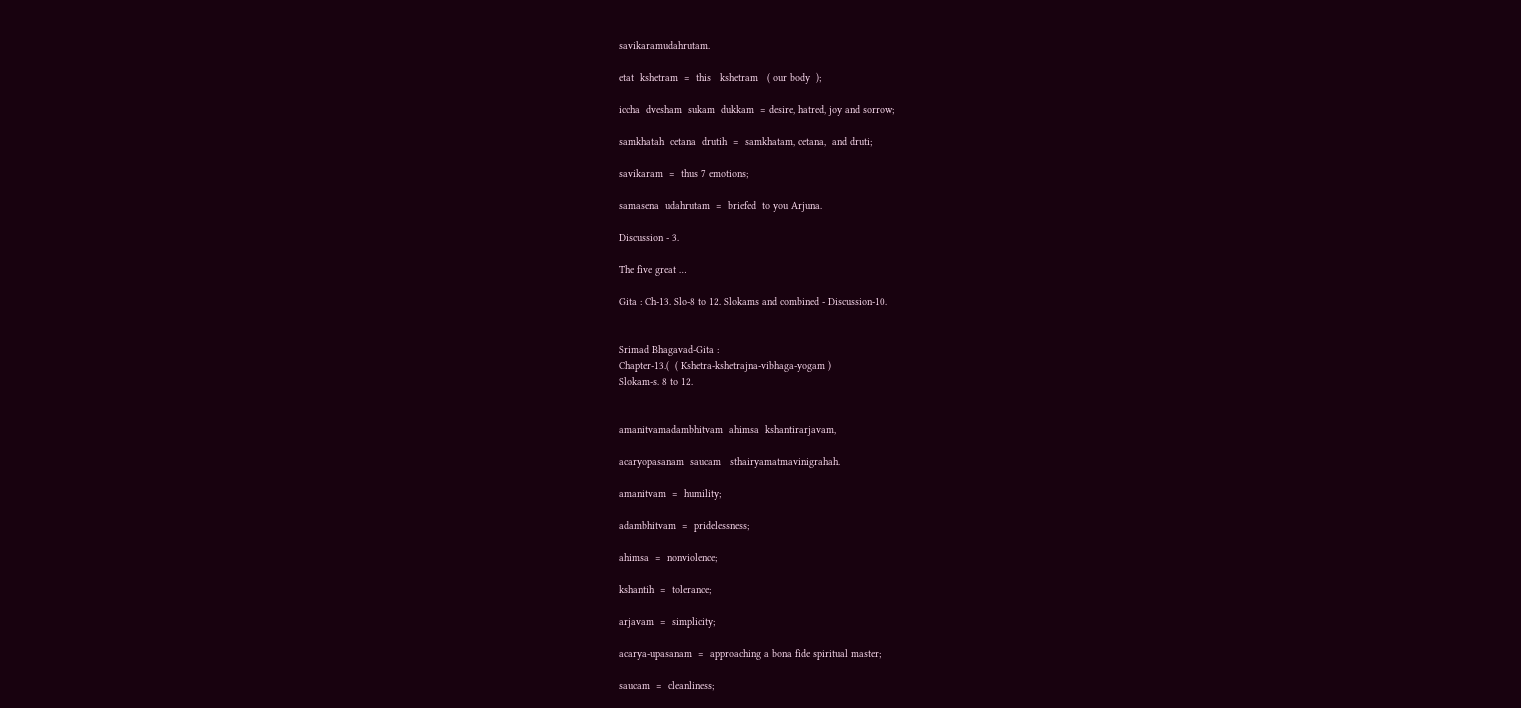savikaramudahrutam.

etat  kshetram  =  this   kshetram   ( our body  );

iccha  dvesham  sukam  dukkam  = desire, hatred, joy and sorrow;

samkhatah  cetana  drutih  =  samkhatam, cetana,  and druti;

savikaram  =  thus 7 emotions;

samasena  udahrutam  =  briefed  to you Arjuna.

Discussion - 3.

The five great …

Gita : Ch-13. Slo-8 to 12. Slokams and combined - Discussion-10.


Srimad Bhagavad-Gita :
Chapter-13.(  ( Kshetra-kshetrajna-vibhaga-yogam )
Slokam-s. 8 to 12.


amanitvamadambhitvam  ahimsa  kshantirarjavam,

acaryopasanam  saucam   sthairyamatmavinigrahah.

amanitvam  =  humility;

adambhitvam  =  pridelessness;

ahimsa  =  nonviolence;

kshantih  =  tolerance;

arjavam  =  simplicity;

acarya-upasanam  =  approaching a bona fide spiritual master;

saucam  =  cleanliness;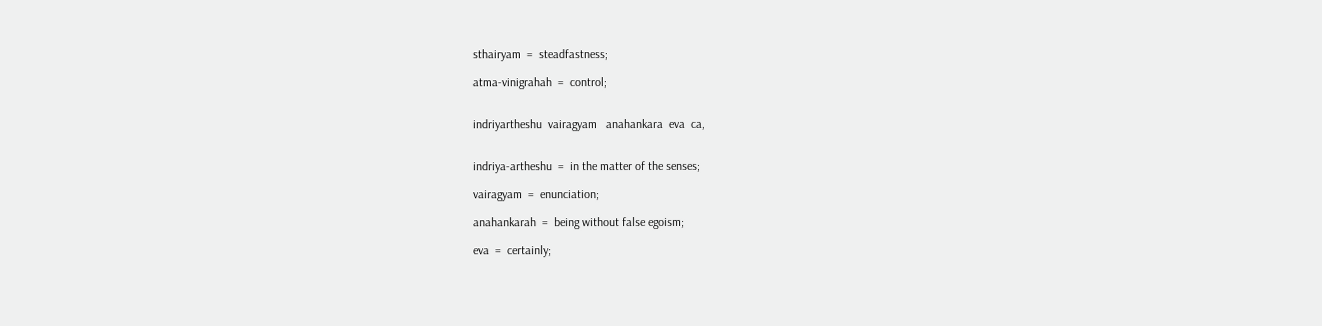sthairyam  =  steadfastness;

atma-vinigrahah  =  control;


indriyartheshu  vairagyam   anahankara  eva  ca,


indriya-artheshu  =  in the matter of the senses;

vairagyam  =  enunciation;

anahankarah  =  being without false egoism;

eva  =  certainly;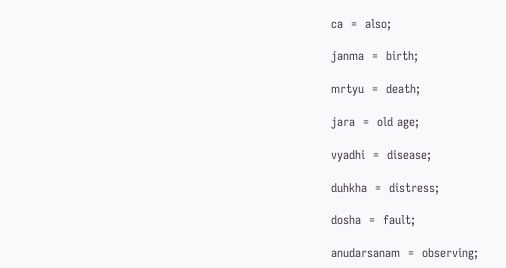ca  =  also;

janma  =  birth;

mrtyu  =  death;

jara  =  old age;

vyadhi  =  disease;

duhkha  =  distress;

dosha  =  fault;

anudarsanam  =  observing;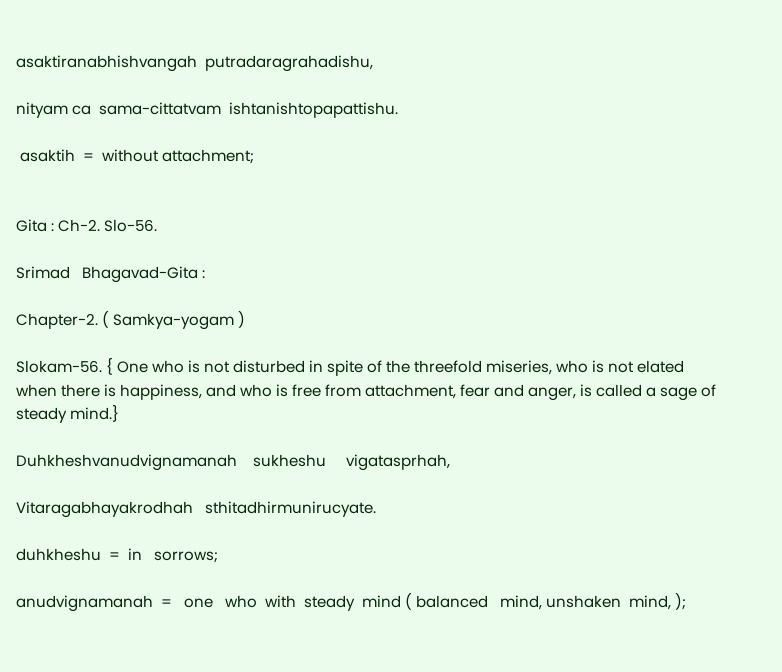asaktiranabhishvangah  putradaragrahadishu,

nityam ca  sama-cittatvam  ishtanishtopapattishu.

 asaktih  =  without attachment;


Gita : Ch-2. Slo-56.

Srimad   Bhagavad-Gita :

Chapter-2. ( Samkya-yogam )

Slokam-56. { One who is not disturbed in spite of the threefold miseries, who is not elated when there is happiness, and who is free from attachment, fear and anger, is called a sage of steady mind.}

Duhkheshvanudvignamanah    sukheshu     vigatasprhah,

Vitaragabhayakrodhah   sthitadhirmunirucyate.

duhkheshu  =  in   sorrows;

anudvignamanah  =   one   who  with  steady  mind ( balanced   mind, unshaken  mind, );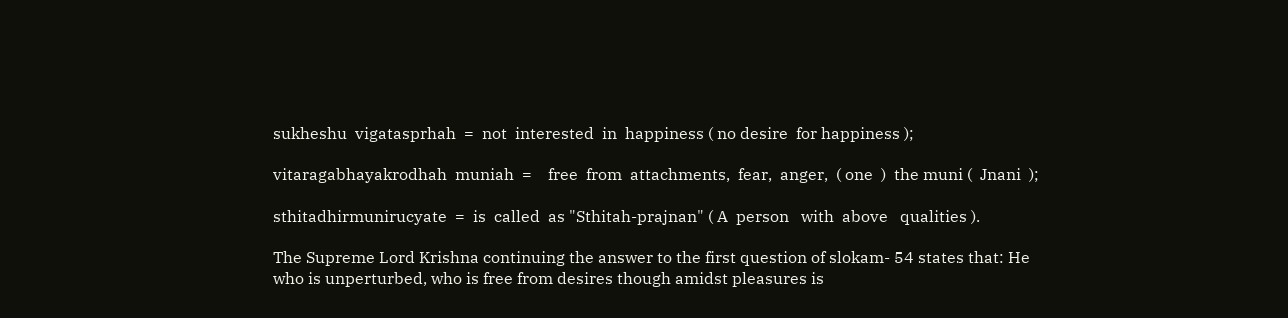sukheshu  vigatasprhah  =  not  interested  in  happiness ( no desire  for happiness );

vitaragabhayakrodhah  muniah  =    free  from  attachments,  fear,  anger,  ( one  )  the muni (  Jnani  );

sthitadhirmunirucyate  =  is  called  as "Sthitah-prajnan" ( A  person   with  above   qualities ).

The Supreme Lord Krishna continuing the answer to the first question of slokam- 54 states that: He who is unperturbed, who is free from desires though amidst pleasures is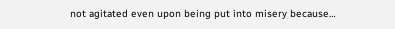not agitated even upon being put into misery because…